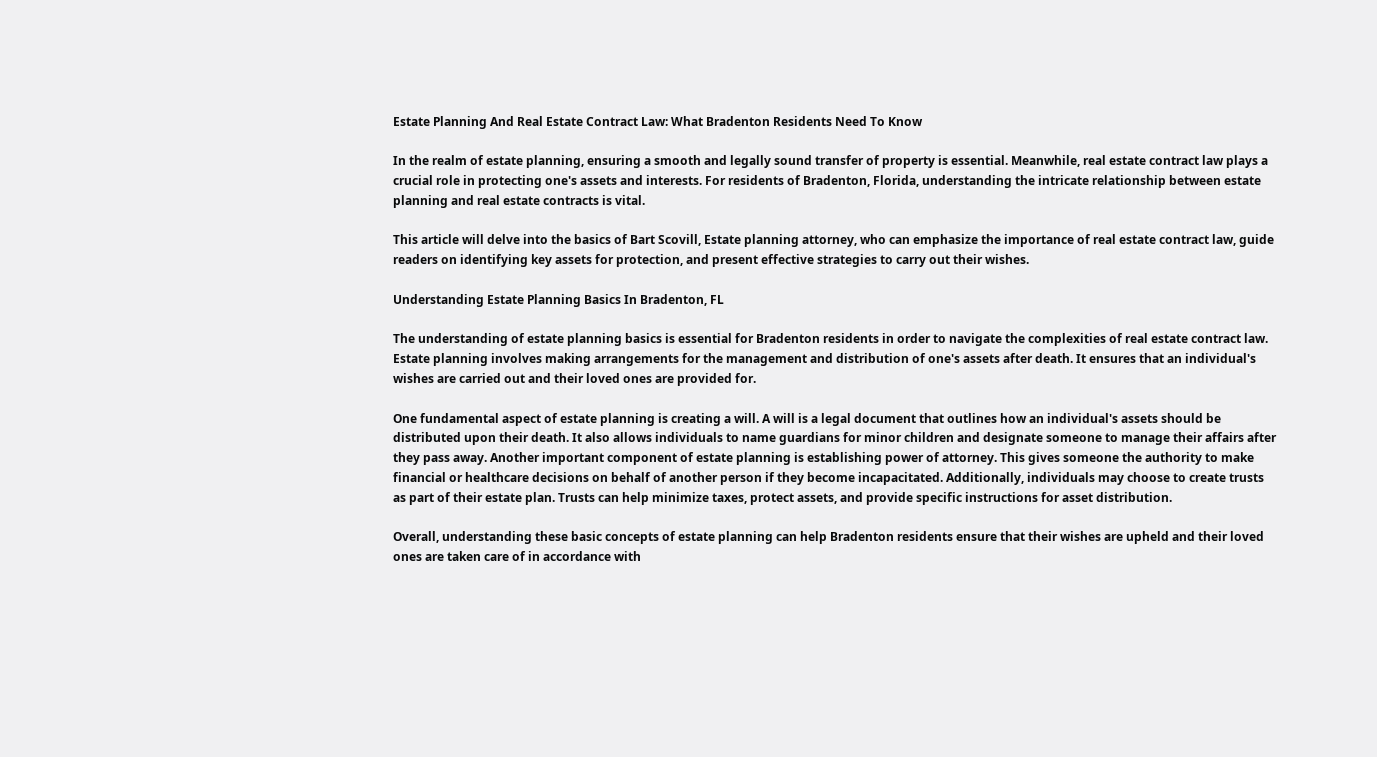Estate Planning And Real Estate Contract Law: What Bradenton Residents Need To Know

In the realm of estate planning, ensuring a smooth and legally sound transfer of property is essential. Meanwhile, real estate contract law plays a crucial role in protecting one's assets and interests. For residents of Bradenton, Florida, understanding the intricate relationship between estate planning and real estate contracts is vital.

This article will delve into the basics of Bart Scovill, Estate planning attorney, who can emphasize the importance of real estate contract law, guide readers on identifying key assets for protection, and present effective strategies to carry out their wishes.

Understanding Estate Planning Basics In Bradenton, FL

The understanding of estate planning basics is essential for Bradenton residents in order to navigate the complexities of real estate contract law. Estate planning involves making arrangements for the management and distribution of one's assets after death. It ensures that an individual's wishes are carried out and their loved ones are provided for.

One fundamental aspect of estate planning is creating a will. A will is a legal document that outlines how an individual's assets should be distributed upon their death. It also allows individuals to name guardians for minor children and designate someone to manage their affairs after they pass away. Another important component of estate planning is establishing power of attorney. This gives someone the authority to make financial or healthcare decisions on behalf of another person if they become incapacitated. Additionally, individuals may choose to create trusts as part of their estate plan. Trusts can help minimize taxes, protect assets, and provide specific instructions for asset distribution.

Overall, understanding these basic concepts of estate planning can help Bradenton residents ensure that their wishes are upheld and their loved ones are taken care of in accordance with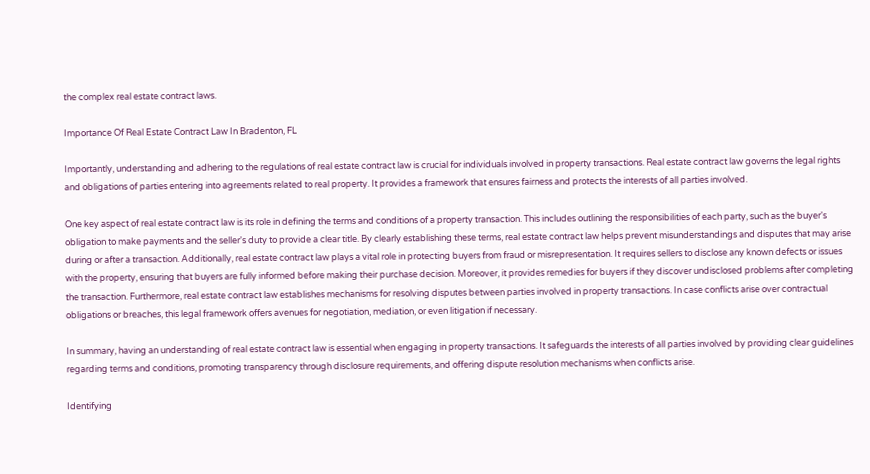the complex real estate contract laws.

Importance Of Real Estate Contract Law In Bradenton, FL

Importantly, understanding and adhering to the regulations of real estate contract law is crucial for individuals involved in property transactions. Real estate contract law governs the legal rights and obligations of parties entering into agreements related to real property. It provides a framework that ensures fairness and protects the interests of all parties involved.

One key aspect of real estate contract law is its role in defining the terms and conditions of a property transaction. This includes outlining the responsibilities of each party, such as the buyer's obligation to make payments and the seller's duty to provide a clear title. By clearly establishing these terms, real estate contract law helps prevent misunderstandings and disputes that may arise during or after a transaction. Additionally, real estate contract law plays a vital role in protecting buyers from fraud or misrepresentation. It requires sellers to disclose any known defects or issues with the property, ensuring that buyers are fully informed before making their purchase decision. Moreover, it provides remedies for buyers if they discover undisclosed problems after completing the transaction. Furthermore, real estate contract law establishes mechanisms for resolving disputes between parties involved in property transactions. In case conflicts arise over contractual obligations or breaches, this legal framework offers avenues for negotiation, mediation, or even litigation if necessary.

In summary, having an understanding of real estate contract law is essential when engaging in property transactions. It safeguards the interests of all parties involved by providing clear guidelines regarding terms and conditions, promoting transparency through disclosure requirements, and offering dispute resolution mechanisms when conflicts arise.

Identifying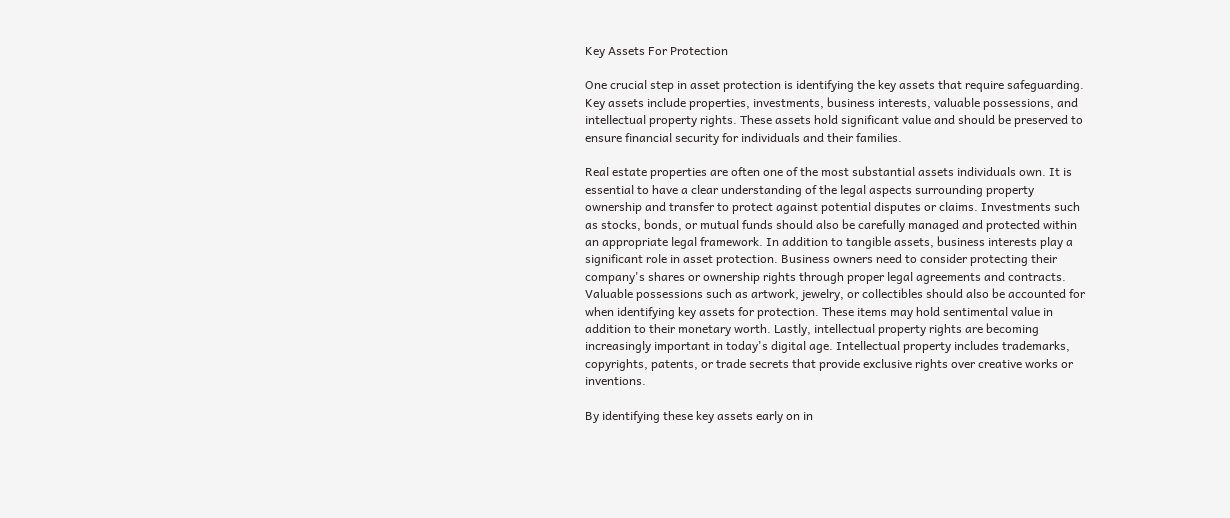Key Assets For Protection

One crucial step in asset protection is identifying the key assets that require safeguarding. Key assets include properties, investments, business interests, valuable possessions, and intellectual property rights. These assets hold significant value and should be preserved to ensure financial security for individuals and their families.

Real estate properties are often one of the most substantial assets individuals own. It is essential to have a clear understanding of the legal aspects surrounding property ownership and transfer to protect against potential disputes or claims. Investments such as stocks, bonds, or mutual funds should also be carefully managed and protected within an appropriate legal framework. In addition to tangible assets, business interests play a significant role in asset protection. Business owners need to consider protecting their company's shares or ownership rights through proper legal agreements and contracts. Valuable possessions such as artwork, jewelry, or collectibles should also be accounted for when identifying key assets for protection. These items may hold sentimental value in addition to their monetary worth. Lastly, intellectual property rights are becoming increasingly important in today's digital age. Intellectual property includes trademarks, copyrights, patents, or trade secrets that provide exclusive rights over creative works or inventions.

By identifying these key assets early on in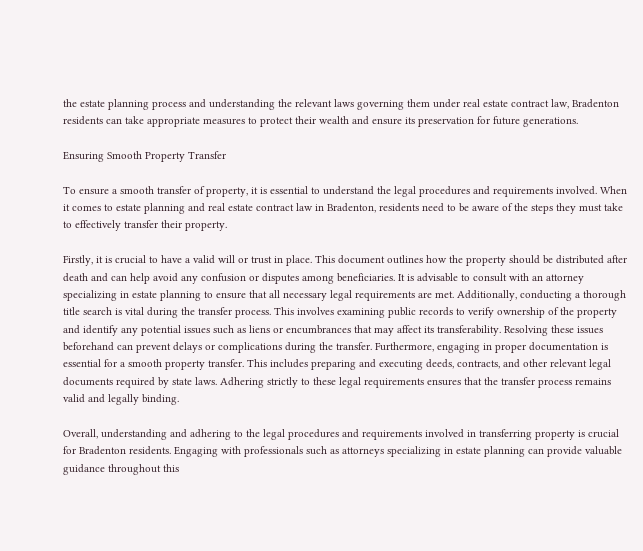the estate planning process and understanding the relevant laws governing them under real estate contract law, Bradenton residents can take appropriate measures to protect their wealth and ensure its preservation for future generations.

Ensuring Smooth Property Transfer

To ensure a smooth transfer of property, it is essential to understand the legal procedures and requirements involved. When it comes to estate planning and real estate contract law in Bradenton, residents need to be aware of the steps they must take to effectively transfer their property.

Firstly, it is crucial to have a valid will or trust in place. This document outlines how the property should be distributed after death and can help avoid any confusion or disputes among beneficiaries. It is advisable to consult with an attorney specializing in estate planning to ensure that all necessary legal requirements are met. Additionally, conducting a thorough title search is vital during the transfer process. This involves examining public records to verify ownership of the property and identify any potential issues such as liens or encumbrances that may affect its transferability. Resolving these issues beforehand can prevent delays or complications during the transfer. Furthermore, engaging in proper documentation is essential for a smooth property transfer. This includes preparing and executing deeds, contracts, and other relevant legal documents required by state laws. Adhering strictly to these legal requirements ensures that the transfer process remains valid and legally binding.

Overall, understanding and adhering to the legal procedures and requirements involved in transferring property is crucial for Bradenton residents. Engaging with professionals such as attorneys specializing in estate planning can provide valuable guidance throughout this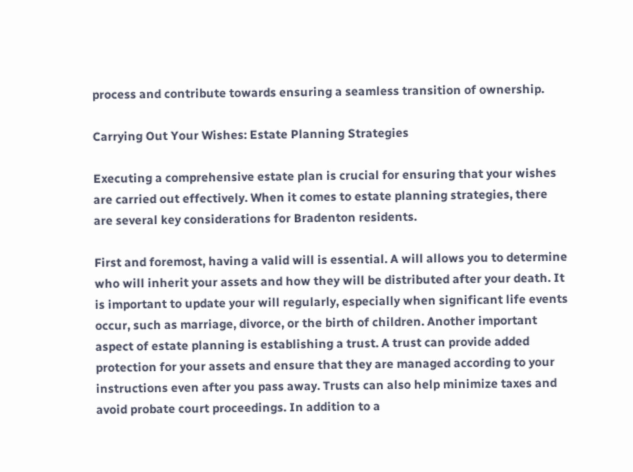process and contribute towards ensuring a seamless transition of ownership.

Carrying Out Your Wishes: Estate Planning Strategies

Executing a comprehensive estate plan is crucial for ensuring that your wishes are carried out effectively. When it comes to estate planning strategies, there are several key considerations for Bradenton residents.

First and foremost, having a valid will is essential. A will allows you to determine who will inherit your assets and how they will be distributed after your death. It is important to update your will regularly, especially when significant life events occur, such as marriage, divorce, or the birth of children. Another important aspect of estate planning is establishing a trust. A trust can provide added protection for your assets and ensure that they are managed according to your instructions even after you pass away. Trusts can also help minimize taxes and avoid probate court proceedings. In addition to a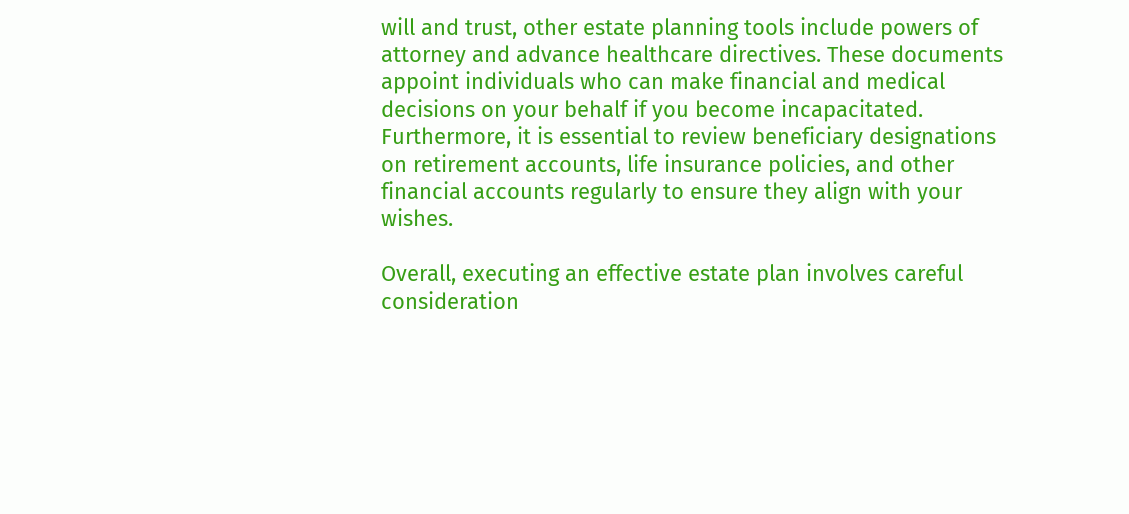will and trust, other estate planning tools include powers of attorney and advance healthcare directives. These documents appoint individuals who can make financial and medical decisions on your behalf if you become incapacitated. Furthermore, it is essential to review beneficiary designations on retirement accounts, life insurance policies, and other financial accounts regularly to ensure they align with your wishes.

Overall, executing an effective estate plan involves careful consideration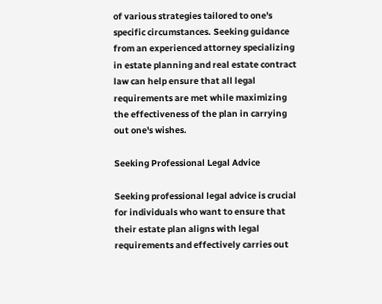of various strategies tailored to one's specific circumstances. Seeking guidance from an experienced attorney specializing in estate planning and real estate contract law can help ensure that all legal requirements are met while maximizing the effectiveness of the plan in carrying out one's wishes.

Seeking Professional Legal Advice

Seeking professional legal advice is crucial for individuals who want to ensure that their estate plan aligns with legal requirements and effectively carries out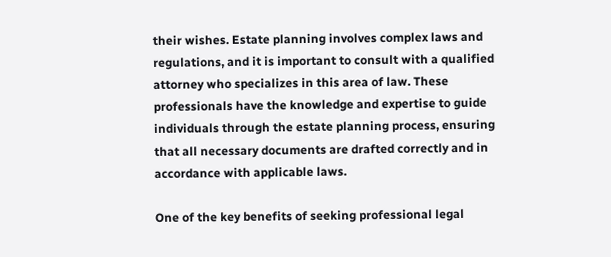their wishes. Estate planning involves complex laws and regulations, and it is important to consult with a qualified attorney who specializes in this area of law. These professionals have the knowledge and expertise to guide individuals through the estate planning process, ensuring that all necessary documents are drafted correctly and in accordance with applicable laws.

One of the key benefits of seeking professional legal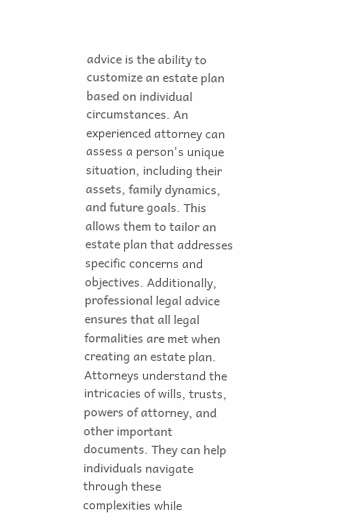advice is the ability to customize an estate plan based on individual circumstances. An experienced attorney can assess a person's unique situation, including their assets, family dynamics, and future goals. This allows them to tailor an estate plan that addresses specific concerns and objectives. Additionally, professional legal advice ensures that all legal formalities are met when creating an estate plan. Attorneys understand the intricacies of wills, trusts, powers of attorney, and other important documents. They can help individuals navigate through these complexities while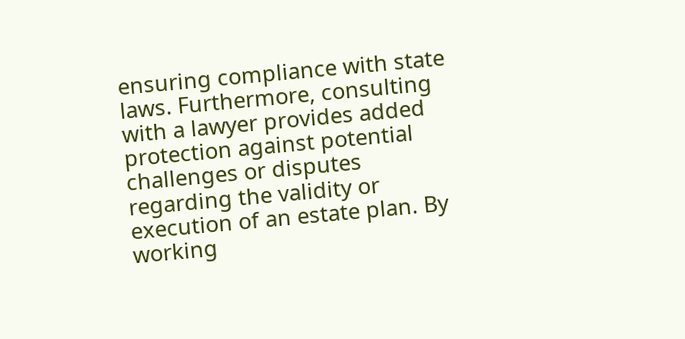ensuring compliance with state laws. Furthermore, consulting with a lawyer provides added protection against potential challenges or disputes regarding the validity or execution of an estate plan. By working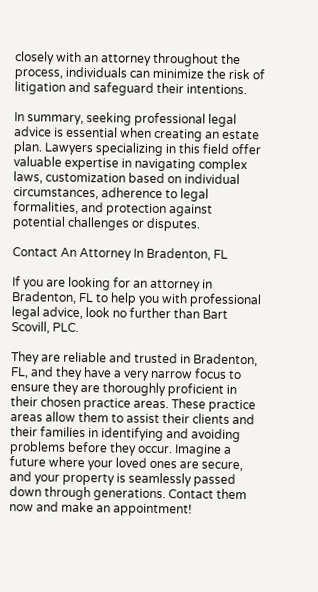closely with an attorney throughout the process, individuals can minimize the risk of litigation and safeguard their intentions.

In summary, seeking professional legal advice is essential when creating an estate plan. Lawyers specializing in this field offer valuable expertise in navigating complex laws, customization based on individual circumstances, adherence to legal formalities, and protection against potential challenges or disputes.

Contact An Attorney In Bradenton, FL

If you are looking for an attorney in Bradenton, FL to help you with professional legal advice, look no further than Bart Scovill, PLC.

They are reliable and trusted in Bradenton, FL, and they have a very narrow focus to ensure they are thoroughly proficient in their chosen practice areas. These practice areas allow them to assist their clients and their families in identifying and avoiding problems before they occur. Imagine a future where your loved ones are secure, and your property is seamlessly passed down through generations. Contact them now and make an appointment!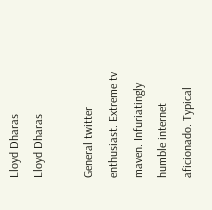Lloyd Dharas
Lloyd Dharas

General twitter enthusiast. Extreme tv maven. Infuriatingly humble internet aficionado. Typical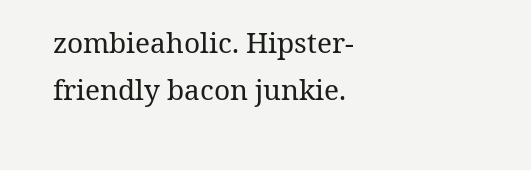zombieaholic. Hipster-friendly bacon junkie.